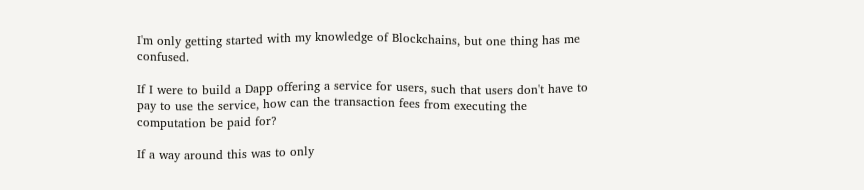I'm only getting started with my knowledge of Blockchains, but one thing has me confused.

If I were to build a Dapp offering a service for users, such that users don't have to pay to use the service, how can the transaction fees from executing the computation be paid for?

If a way around this was to only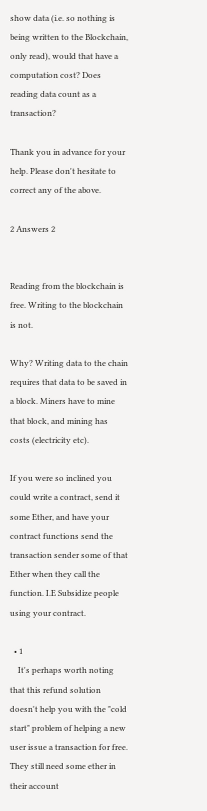show data (i.e. so nothing is being written to the Blockchain, only read), would that have a computation cost? Does reading data count as a transaction?

Thank you in advance for your help. Please don't hesitate to correct any of the above.

2 Answers 2


Reading from the blockchain is free. Writing to the blockchain is not.

Why? Writing data to the chain requires that data to be saved in a block. Miners have to mine that block, and mining has costs (electricity etc).

If you were so inclined you could write a contract, send it some Ether, and have your contract functions send the transaction sender some of that Ether when they call the function. I.E Subsidize people using your contract.

  • 1
    It's perhaps worth noting that this refund solution doesn't help you with the "cold start" problem of helping a new user issue a transaction for free. They still need some ether in their account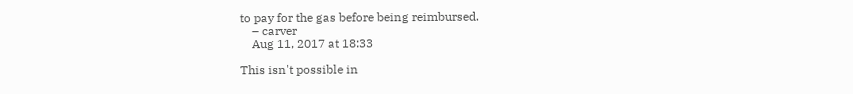to pay for the gas before being reimbursed.
    – carver
    Aug 11, 2017 at 18:33

This isn't possible in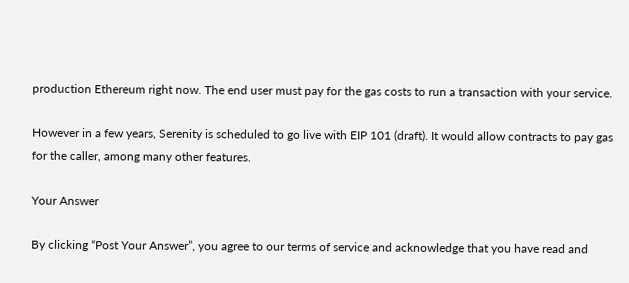production Ethereum right now. The end user must pay for the gas costs to run a transaction with your service.

However in a few years, Serenity is scheduled to go live with EIP 101 (draft). It would allow contracts to pay gas for the caller, among many other features.

Your Answer

By clicking “Post Your Answer”, you agree to our terms of service and acknowledge that you have read and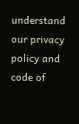understand our privacy policy and code of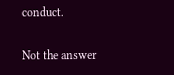conduct.

Not the answer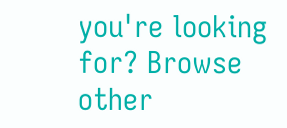you're looking for? Browse other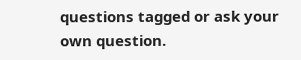questions tagged or ask your own question.